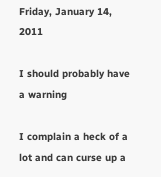Friday, January 14, 2011

I should probably have a warning

I complain a heck of a lot and can curse up a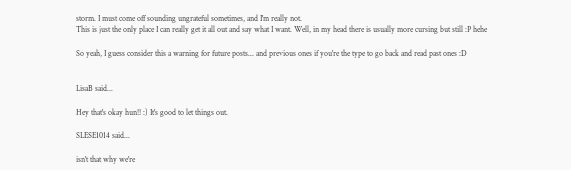storm. I must come off sounding ungrateful sometimes, and I'm really not.
This is just the only place I can really get it all out and say what I want. Well, in my head there is usually more cursing but still :P hehe

So yeah, I guess consider this a warning for future posts... and previous ones if you're the type to go back and read past ones :D


LisaB said...

Hey that's okay hun!! :) It's good to let things out.

SLESE1014 said...

isn't that why we're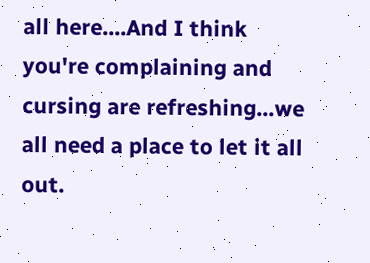all here....And I think you're complaining and cursing are refreshing...we all need a place to let it all out.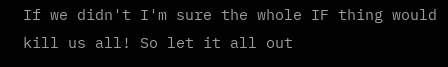If we didn't I'm sure the whole IF thing would kill us all! So let it all out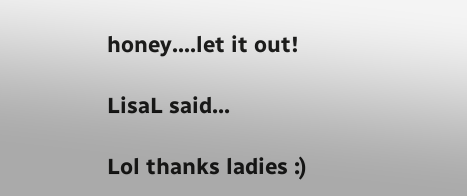honey....let it out!

LisaL said...

Lol thanks ladies :)